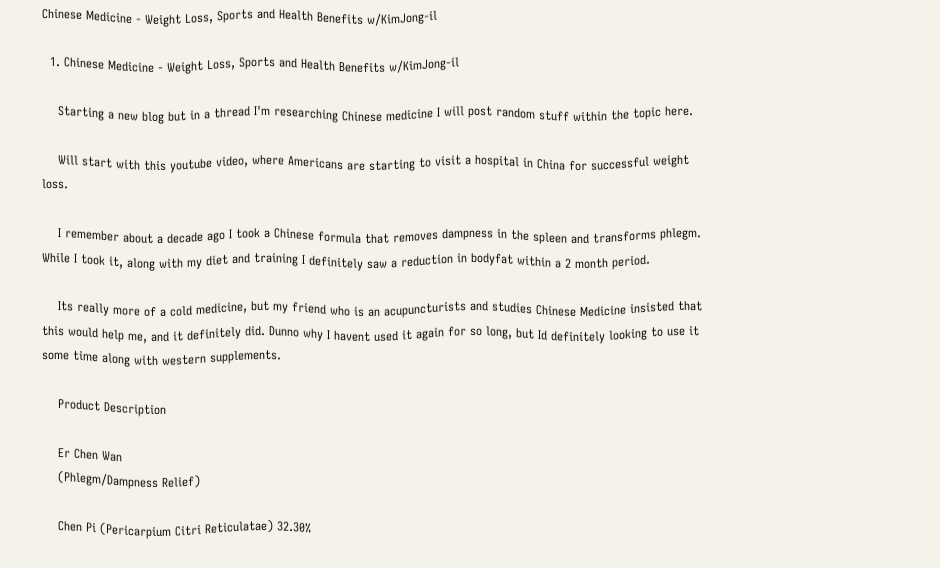Chinese Medicine - Weight Loss, Sports and Health Benefits w/KimJong-il

  1. Chinese Medicine - Weight Loss, Sports and Health Benefits w/KimJong-il

    Starting a new blog but in a thread I'm researching Chinese medicine I will post random stuff within the topic here.

    Will start with this youtube video, where Americans are starting to visit a hospital in China for successful weight loss.

    I remember about a decade ago I took a Chinese formula that removes dampness in the spleen and transforms phlegm. While I took it, along with my diet and training I definitely saw a reduction in bodyfat within a 2 month period.

    Its really more of a cold medicine, but my friend who is an acupuncturists and studies Chinese Medicine insisted that this would help me, and it definitely did. Dunno why I havent used it again for so long, but Id definitely looking to use it some time along with western supplements.

    Product Description

    Er Chen Wan
    (Phlegm/Dampness Relief)

    Chen Pi (Pericarpium Citri Reticulatae) 32.30%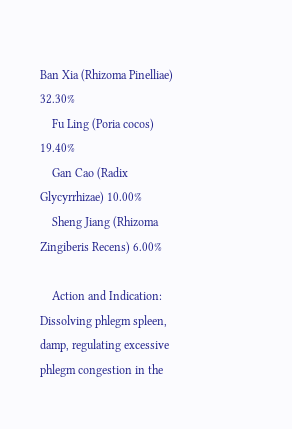Ban Xia (Rhizoma Pinelliae) 32.30%
    Fu Ling (Poria cocos) 19.40%
    Gan Cao (Radix Glycyrrhizae) 10.00%
    Sheng Jiang (Rhizoma Zingiberis Recens) 6.00%

    Action and Indication: Dissolving phlegm spleen, damp, regulating excessive phlegm congestion in the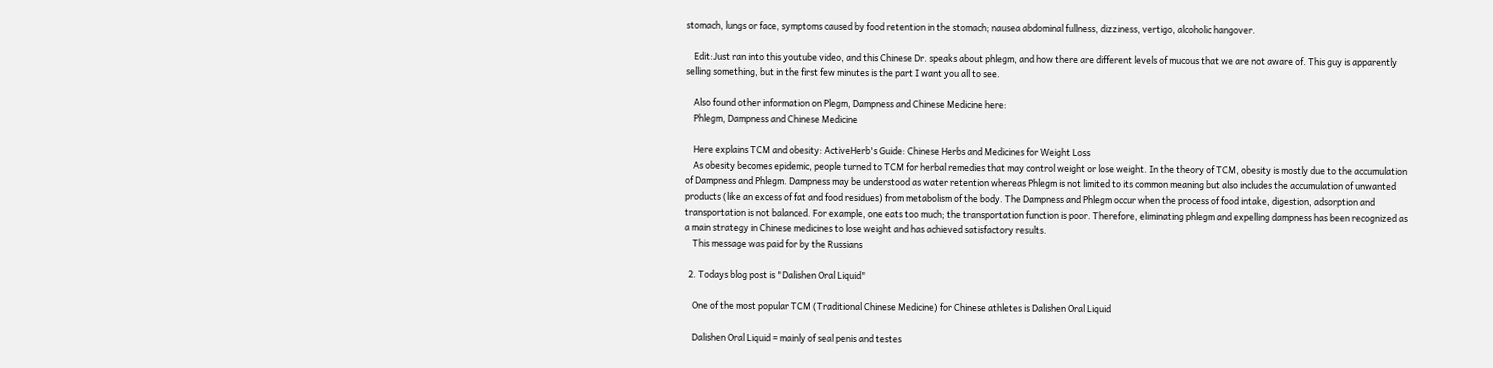stomach, lungs or face, symptoms caused by food retention in the stomach; nausea abdominal fullness, dizziness, vertigo, alcoholic hangover.

    Edit:Just ran into this youtube video, and this Chinese Dr. speaks about phlegm, and how there are different levels of mucous that we are not aware of. This guy is apparently selling something, but in the first few minutes is the part I want you all to see.

    Also found other information on Plegm, Dampness and Chinese Medicine here:
    Phlegm, Dampness and Chinese Medicine

    Here explains TCM and obesity: ActiveHerb's Guide: Chinese Herbs and Medicines for Weight Loss
    As obesity becomes epidemic, people turned to TCM for herbal remedies that may control weight or lose weight. In the theory of TCM, obesity is mostly due to the accumulation of Dampness and Phlegm. Dampness may be understood as water retention whereas Phlegm is not limited to its common meaning but also includes the accumulation of unwanted products (like an excess of fat and food residues) from metabolism of the body. The Dampness and Phlegm occur when the process of food intake, digestion, adsorption and transportation is not balanced. For example, one eats too much; the transportation function is poor. Therefore, eliminating phlegm and expelling dampness has been recognized as a main strategy in Chinese medicines to lose weight and has achieved satisfactory results.
    This message was paid for by the Russians

  2. Todays blog post is "Dalishen Oral Liquid"

    One of the most popular TCM (Traditional Chinese Medicine) for Chinese athletes is Dalishen Oral Liquid

    Dalishen Oral Liquid = mainly of seal penis and testes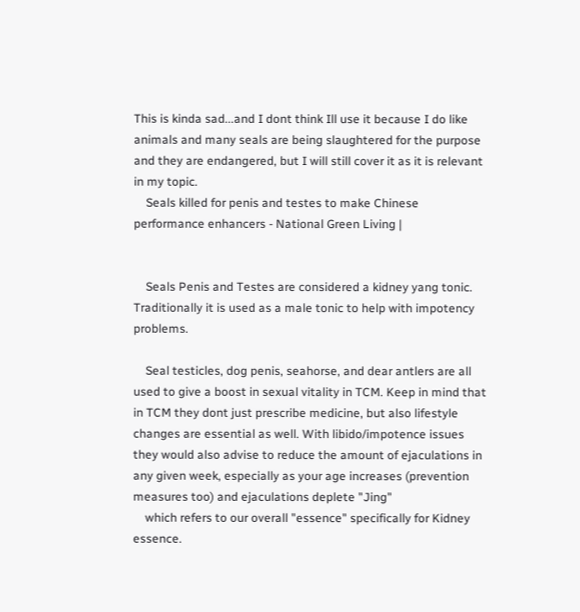This is kinda sad...and I dont think Ill use it because I do like animals and many seals are being slaughtered for the purpose and they are endangered, but I will still cover it as it is relevant in my topic.
    Seals killed for penis and testes to make Chinese performance enhancers - National Green Living |


    Seals Penis and Testes are considered a kidney yang tonic. Traditionally it is used as a male tonic to help with impotency problems.

    Seal testicles, dog penis, seahorse, and dear antlers are all used to give a boost in sexual vitality in TCM. Keep in mind that in TCM they dont just prescribe medicine, but also lifestyle changes are essential as well. With libido/impotence issues they would also advise to reduce the amount of ejaculations in any given week, especially as your age increases (prevention measures too) and ejaculations deplete "Jing"
    which refers to our overall "essence" specifically for Kidney essence.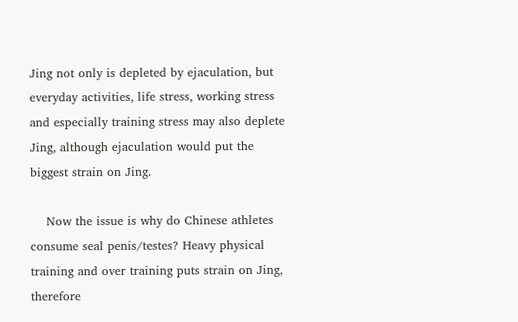Jing not only is depleted by ejaculation, but everyday activities, life stress, working stress and especially training stress may also deplete Jing, although ejaculation would put the biggest strain on Jing.

    Now the issue is why do Chinese athletes consume seal penis/testes? Heavy physical training and over training puts strain on Jing, therefore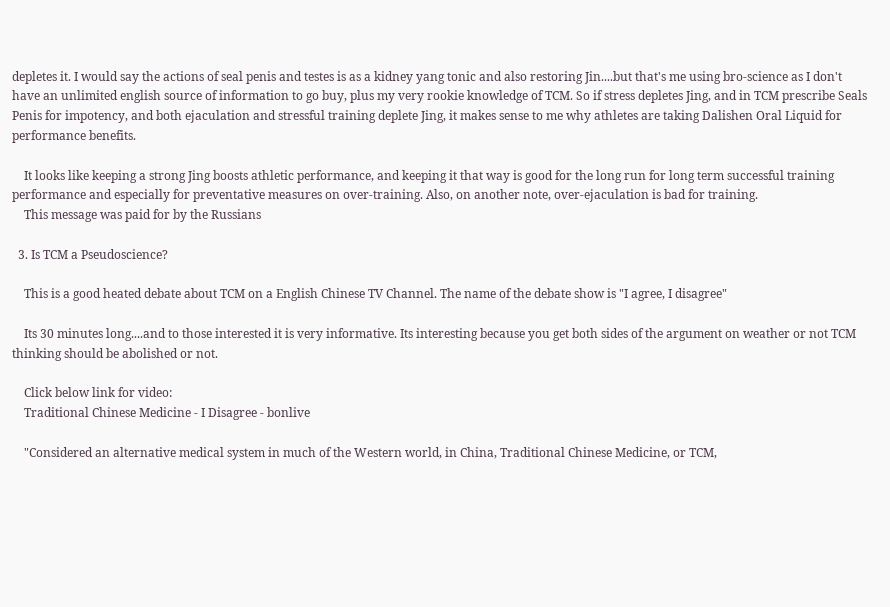depletes it. I would say the actions of seal penis and testes is as a kidney yang tonic and also restoring Jin....but that's me using bro-science as I don't have an unlimited english source of information to go buy, plus my very rookie knowledge of TCM. So if stress depletes Jing, and in TCM prescribe Seals Penis for impotency, and both ejaculation and stressful training deplete Jing, it makes sense to me why athletes are taking Dalishen Oral Liquid for performance benefits.

    It looks like keeping a strong Jing boosts athletic performance, and keeping it that way is good for the long run for long term successful training performance and especially for preventative measures on over-training. Also, on another note, over-ejaculation is bad for training.
    This message was paid for by the Russians

  3. Is TCM a Pseudoscience?

    This is a good heated debate about TCM on a English Chinese TV Channel. The name of the debate show is "I agree, I disagree"

    Its 30 minutes long....and to those interested it is very informative. Its interesting because you get both sides of the argument on weather or not TCM thinking should be abolished or not.

    Click below link for video:
    Traditional Chinese Medicine - I Disagree - bonlive

    "Considered an alternative medical system in much of the Western world, in China, Traditional Chinese Medicine, or TCM,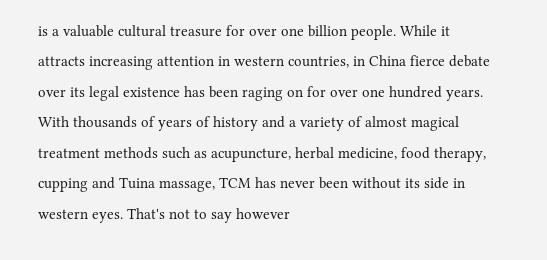is a valuable cultural treasure for over one billion people. While it attracts increasing attention in western countries, in China fierce debate over its legal existence has been raging on for over one hundred years. With thousands of years of history and a variety of almost magical treatment methods such as acupuncture, herbal medicine, food therapy, cupping and Tuina massage, TCM has never been without its side in western eyes. That's not to say however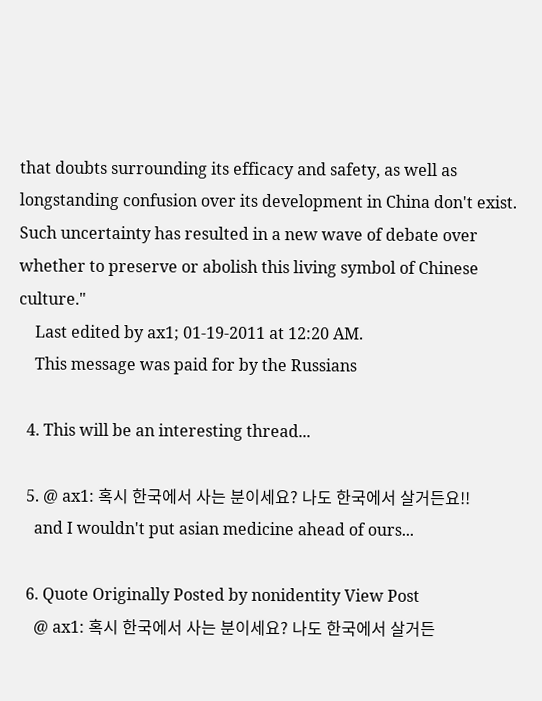that doubts surrounding its efficacy and safety, as well as longstanding confusion over its development in China don't exist. Such uncertainty has resulted in a new wave of debate over whether to preserve or abolish this living symbol of Chinese culture."
    Last edited by ax1; 01-19-2011 at 12:20 AM.
    This message was paid for by the Russians

  4. This will be an interesting thread...

  5. @ ax1: 혹시 한국에서 사는 분이세요? 나도 한국에서 살거든요!!
    and I wouldn't put asian medicine ahead of ours...

  6. Quote Originally Posted by nonidentity View Post
    @ ax1: 혹시 한국에서 사는 분이세요? 나도 한국에서 살거든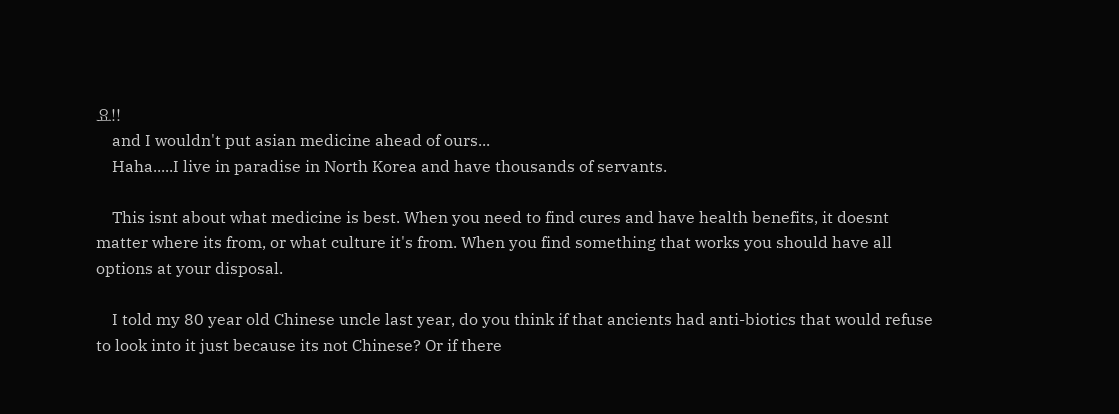요!!
    and I wouldn't put asian medicine ahead of ours...
    Haha.....I live in paradise in North Korea and have thousands of servants.

    This isnt about what medicine is best. When you need to find cures and have health benefits, it doesnt matter where its from, or what culture it's from. When you find something that works you should have all options at your disposal.

    I told my 80 year old Chinese uncle last year, do you think if that ancients had anti-biotics that would refuse to look into it just because its not Chinese? Or if there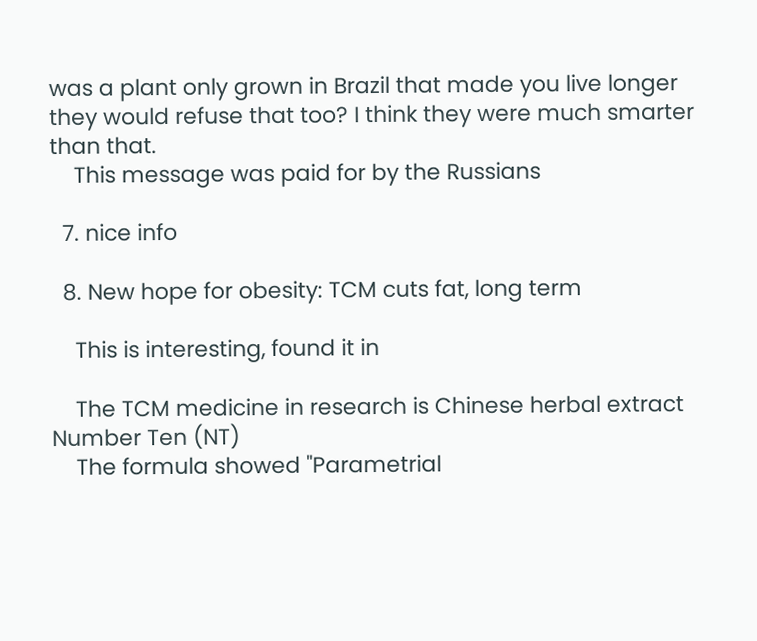was a plant only grown in Brazil that made you live longer they would refuse that too? I think they were much smarter than that.
    This message was paid for by the Russians

  7. nice info

  8. New hope for obesity: TCM cuts fat, long term

    This is interesting, found it in

    The TCM medicine in research is Chinese herbal extract Number Ten (NT)
    The formula showed "Parametrial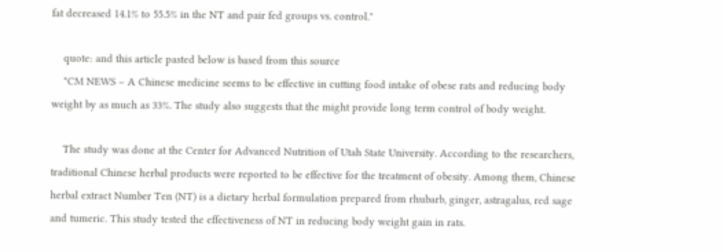fat decreased 14.1% to 55.5% in the NT and pair fed groups vs. control."

    quote: and this article pasted below is based from this source
    "CM NEWS – A Chinese medicine seems to be effective in cutting food intake of obese rats and reducing body weight by as much as 33%. The study also suggests that the might provide long term control of body weight.

    The study was done at the Center for Advanced Nutrition of Utah State University. According to the researchers, traditional Chinese herbal products were reported to be effective for the treatment of obesity. Among them, Chinese herbal extract Number Ten (NT) is a dietary herbal formulation prepared from rhubarb, ginger, astragalus, red sage and tumeric. This study tested the effectiveness of NT in reducing body weight gain in rats.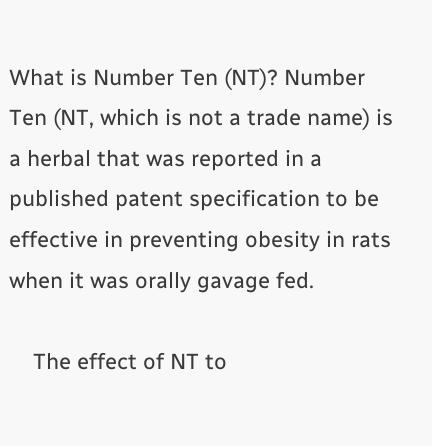What is Number Ten (NT)? Number Ten (NT, which is not a trade name) is a herbal that was reported in a published patent specification to be effective in preventing obesity in rats when it was orally gavage fed.

    The effect of NT to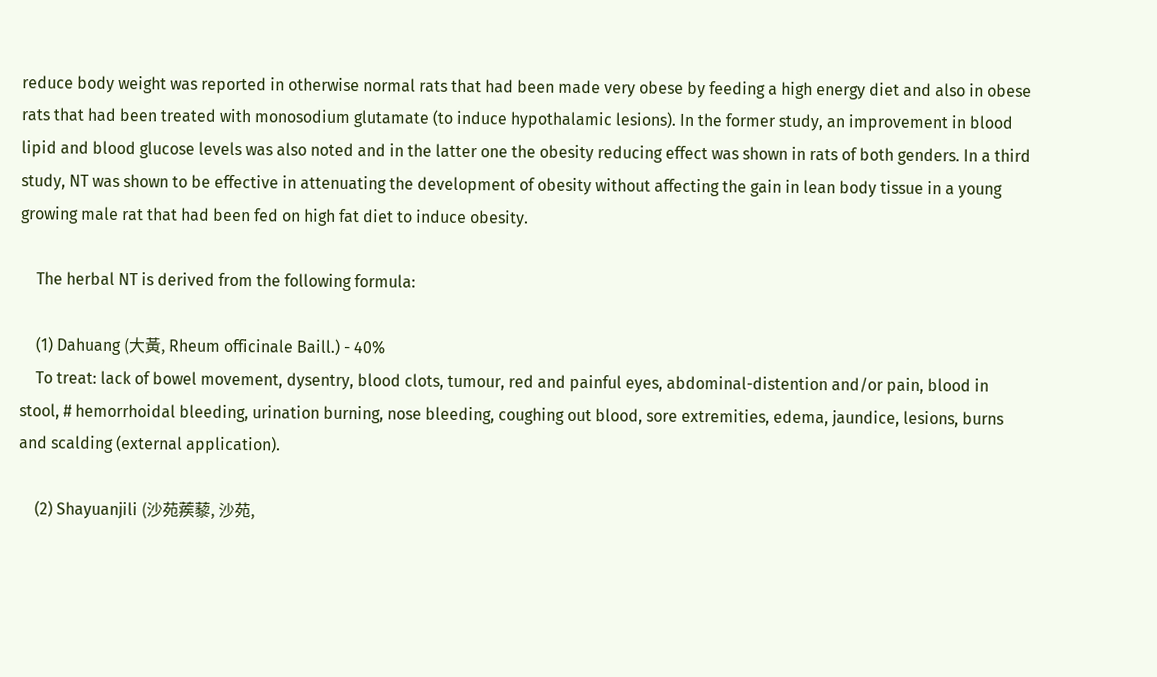reduce body weight was reported in otherwise normal rats that had been made very obese by feeding a high energy diet and also in obese rats that had been treated with monosodium glutamate (to induce hypothalamic lesions). In the former study, an improvement in blood lipid and blood glucose levels was also noted and in the latter one the obesity reducing effect was shown in rats of both genders. In a third study, NT was shown to be effective in attenuating the development of obesity without affecting the gain in lean body tissue in a young growing male rat that had been fed on high fat diet to induce obesity.

    The herbal NT is derived from the following formula:

    (1) Dahuang (大黃, Rheum officinale Baill.) - 40%
    To treat: lack of bowel movement, dysentry, blood clots, tumour, red and painful eyes, abdominal-distention and/or pain, blood in stool, # hemorrhoidal bleeding, urination burning, nose bleeding, coughing out blood, sore extremities, edema, jaundice, lesions, burns and scalding (external application).

    (2) Shayuanjili (沙苑蒺藜, 沙苑,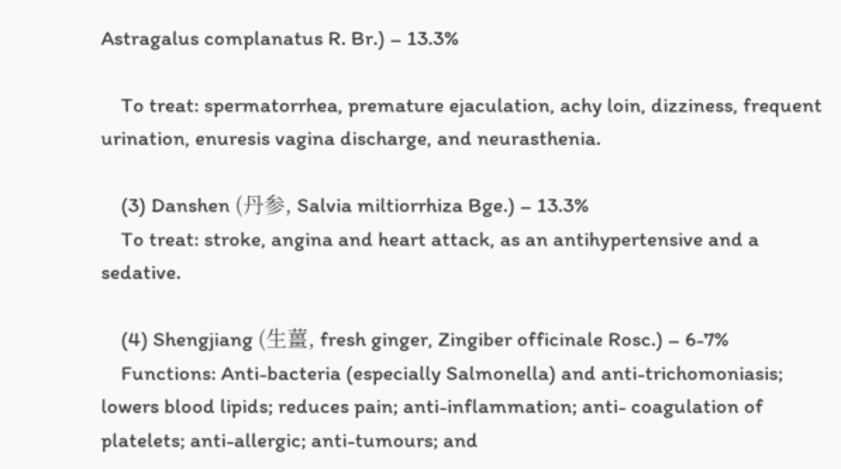Astragalus complanatus R. Br.) – 13.3%

    To treat: spermatorrhea, premature ejaculation, achy loin, dizziness, frequent urination, enuresis vagina discharge, and neurasthenia.

    (3) Danshen (丹参, Salvia miltiorrhiza Bge.) – 13.3%
    To treat: stroke, angina and heart attack, as an antihypertensive and a sedative.

    (4) Shengjiang (生薑, fresh ginger, Zingiber officinale Rosc.) – 6-7%
    Functions: Anti-bacteria (especially Salmonella) and anti-trichomoniasis; lowers blood lipids; reduces pain; anti-inflammation; anti- coagulation of platelets; anti-allergic; anti-tumours; and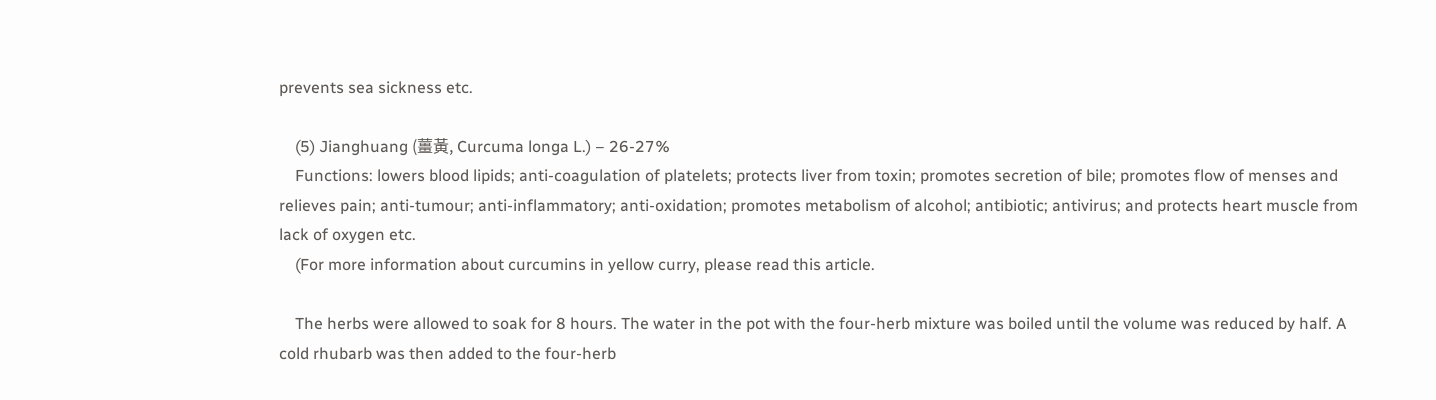prevents sea sickness etc.

    (5) Jianghuang (薑黃, Curcuma longa L.) – 26-27%
    Functions: lowers blood lipids; anti-coagulation of platelets; protects liver from toxin; promotes secretion of bile; promotes flow of menses and relieves pain; anti-tumour; anti-inflammatory; anti-oxidation; promotes metabolism of alcohol; antibiotic; antivirus; and protects heart muscle from lack of oxygen etc.
    (For more information about curcumins in yellow curry, please read this article.

    The herbs were allowed to soak for 8 hours. The water in the pot with the four-herb mixture was boiled until the volume was reduced by half. A cold rhubarb was then added to the four-herb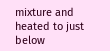mixture and heated to just below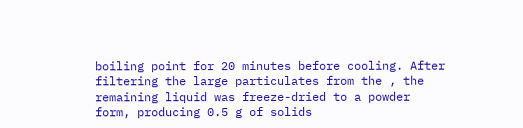boiling point for 20 minutes before cooling. After filtering the large particulates from the , the remaining liquid was freeze-dried to a powder form, producing 0.5 g of solids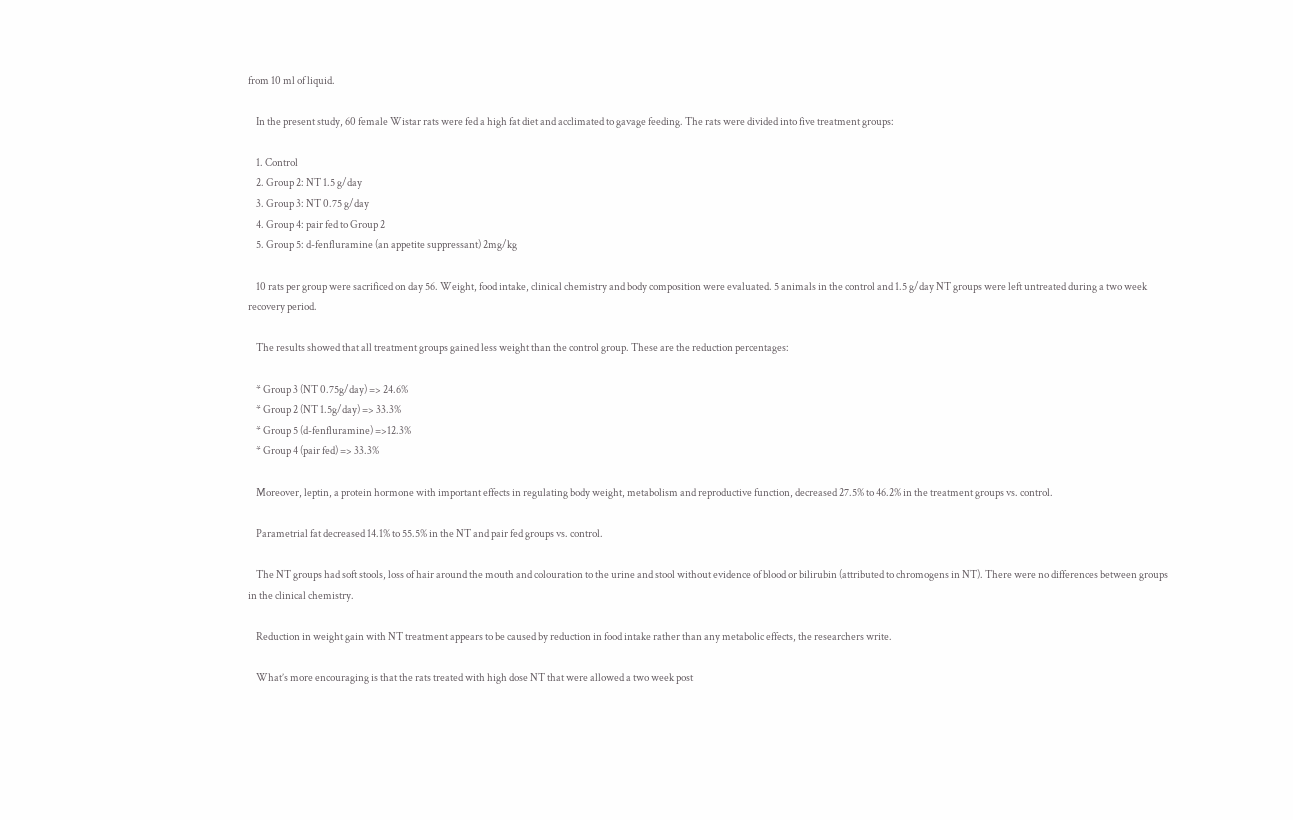from 10 ml of liquid.

    In the present study, 60 female Wistar rats were fed a high fat diet and acclimated to gavage feeding. The rats were divided into five treatment groups:

    1. Control
    2. Group 2: NT 1.5 g/day
    3. Group 3: NT 0.75 g/day
    4. Group 4: pair fed to Group 2
    5. Group 5: d-fenfluramine (an appetite suppressant) 2mg/kg

    10 rats per group were sacrificed on day 56. Weight, food intake, clinical chemistry and body composition were evaluated. 5 animals in the control and 1.5 g/day NT groups were left untreated during a two week recovery period.

    The results showed that all treatment groups gained less weight than the control group. These are the reduction percentages:

    * Group 3 (NT 0.75g/day) => 24.6%
    * Group 2 (NT 1.5g/day) => 33.3%
    * Group 5 (d-fenfluramine) =>12.3%
    * Group 4 (pair fed) => 33.3%

    Moreover, leptin, a protein hormone with important effects in regulating body weight, metabolism and reproductive function, decreased 27.5% to 46.2% in the treatment groups vs. control.

    Parametrial fat decreased 14.1% to 55.5% in the NT and pair fed groups vs. control.

    The NT groups had soft stools, loss of hair around the mouth and colouration to the urine and stool without evidence of blood or bilirubin (attributed to chromogens in NT). There were no differences between groups in the clinical chemistry.

    Reduction in weight gain with NT treatment appears to be caused by reduction in food intake rather than any metabolic effects, the researchers write.

    What’s more encouraging is that the rats treated with high dose NT that were allowed a two week post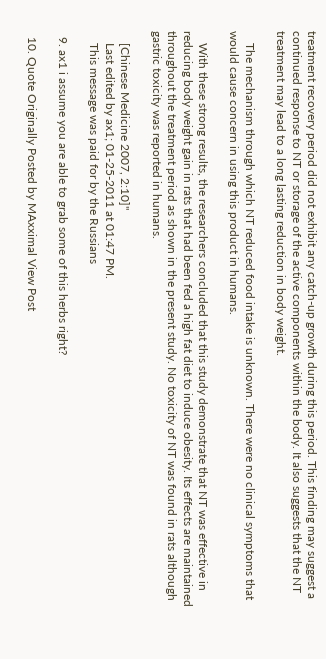treatment recovery period did not exhibit any catch-up growth during this period. This finding may suggest a continued response to NT or storage of the active components within the body. It also suggests that the NT treatment may lead to a long lasting reduction in body weight.

    The mechanism through which NT reduced food intake is unknown. There were no clinical symptoms that would cause concern in using this product in humans.

    With these strong results, the researchers concluded that this study demonstrate that NT was effective in reducing body weight gain in rats that had been fed a high fat diet to induce obesity. Its effects are maintained throughout the treatment period as shown in the present study. No toxicity of NT was found in rats although gastric toxicity was reported in humans.

    [Chinese Medicine 2007, 2:10]"
    Last edited by ax1; 01-25-2011 at 01:47 PM.
    This message was paid for by the Russians

  9. ax1 i assume you are able to grab some of this herbs right?

  10. Quote Originally Posted by MAxximal View Post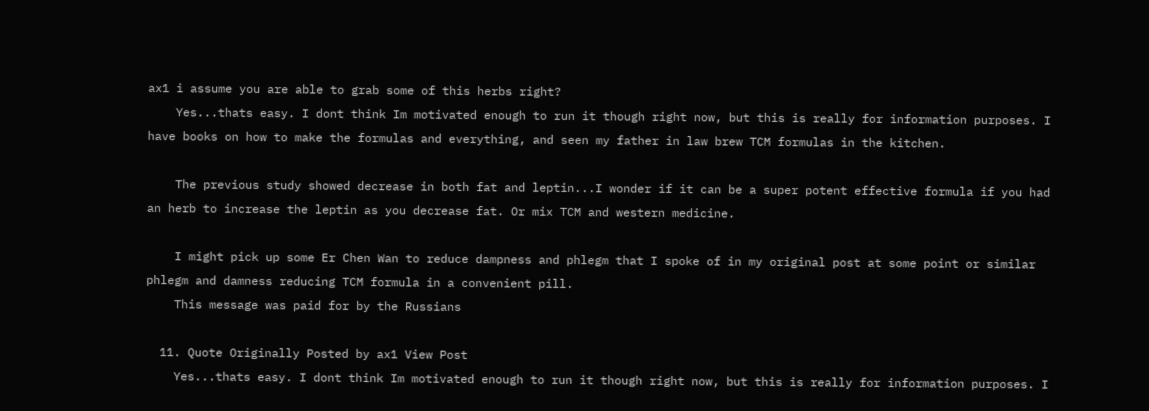ax1 i assume you are able to grab some of this herbs right?
    Yes...thats easy. I dont think Im motivated enough to run it though right now, but this is really for information purposes. I have books on how to make the formulas and everything, and seen my father in law brew TCM formulas in the kitchen.

    The previous study showed decrease in both fat and leptin...I wonder if it can be a super potent effective formula if you had an herb to increase the leptin as you decrease fat. Or mix TCM and western medicine.

    I might pick up some Er Chen Wan to reduce dampness and phlegm that I spoke of in my original post at some point or similar phlegm and damness reducing TCM formula in a convenient pill.
    This message was paid for by the Russians

  11. Quote Originally Posted by ax1 View Post
    Yes...thats easy. I dont think Im motivated enough to run it though right now, but this is really for information purposes. I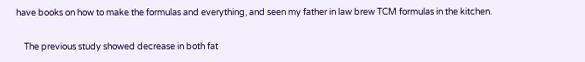have books on how to make the formulas and everything, and seen my father in law brew TCM formulas in the kitchen.

    The previous study showed decrease in both fat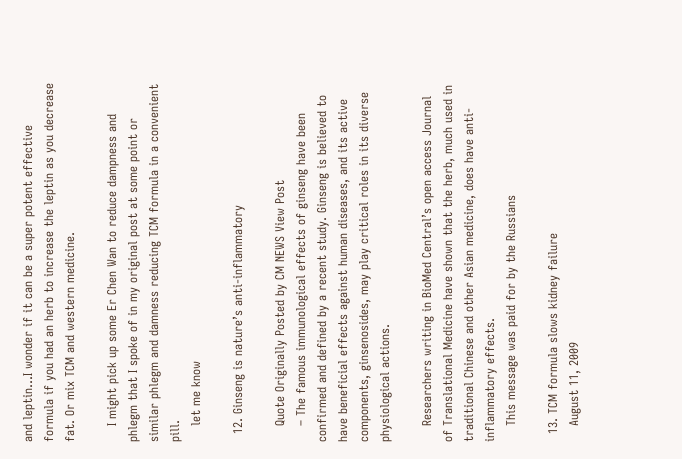and leptin...I wonder if it can be a super potent effective formula if you had an herb to increase the leptin as you decrease fat. Or mix TCM and western medicine.

    I might pick up some Er Chen Wan to reduce dampness and phlegm that I spoke of in my original post at some point or similar phlegm and damness reducing TCM formula in a convenient pill.
    let me know

  12. Ginseng is nature’s anti-inflammatory

    Quote Originally Posted by CM NEWS View Post
    – The famous immunological effects of ginseng have been confirmed and defined by a recent study. Ginseng is believed to have beneficial effects against human diseases, and its active components, ginsenosides, may play critical roles in its diverse physiological actions.

    Researchers writing in BioMed Central’s open access Journal of Translational Medicine have shown that the herb, much used in traditional Chinese and other Asian medicine, does have anti-inflammatory effects.
    This message was paid for by the Russians

  13. TCM formula slows kidney failure
    August 11, 2009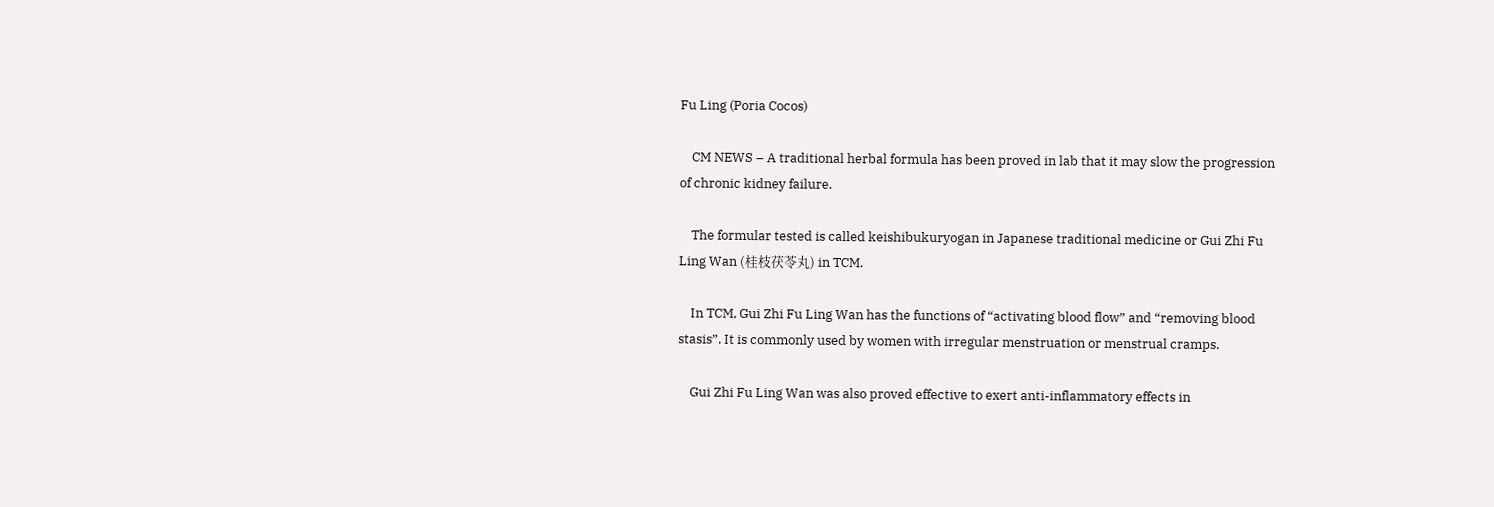Fu Ling (Poria Cocos)

    CM NEWS – A traditional herbal formula has been proved in lab that it may slow the progression of chronic kidney failure.

    The formular tested is called keishibukuryogan in Japanese traditional medicine or Gui Zhi Fu Ling Wan (桂枝茯苓丸) in TCM.

    In TCM, Gui Zhi Fu Ling Wan has the functions of “activating blood flow” and “removing blood stasis”. It is commonly used by women with irregular menstruation or menstrual cramps.

    Gui Zhi Fu Ling Wan was also proved effective to exert anti-inflammatory effects in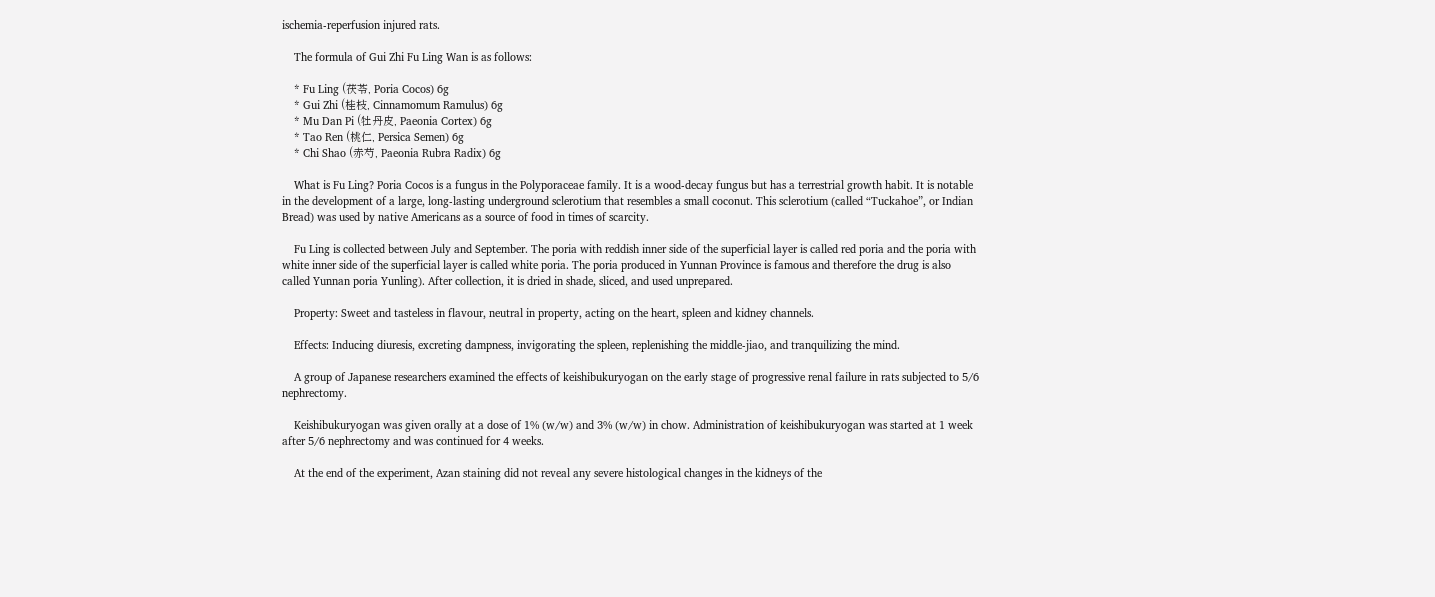ischemia-reperfusion injured rats.

    The formula of Gui Zhi Fu Ling Wan is as follows:

    * Fu Ling (茯苓, Poria Cocos) 6g
    * Gui Zhi (桂枝, Cinnamomum Ramulus) 6g
    * Mu Dan Pi (牡丹皮, Paeonia Cortex) 6g
    * Tao Ren (桃仁, Persica Semen) 6g
    * Chi Shao (赤芍, Paeonia Rubra Radix) 6g

    What is Fu Ling? Poria Cocos is a fungus in the Polyporaceae family. It is a wood-decay fungus but has a terrestrial growth habit. It is notable in the development of a large, long-lasting underground sclerotium that resembles a small coconut. This sclerotium (called “Tuckahoe”, or Indian Bread) was used by native Americans as a source of food in times of scarcity.

    Fu Ling is collected between July and September. The poria with reddish inner side of the superficial layer is called red poria and the poria with white inner side of the superficial layer is called white poria. The poria produced in Yunnan Province is famous and therefore the drug is also called Yunnan poria Yunling). After collection, it is dried in shade, sliced, and used unprepared.

    Property: Sweet and tasteless in flavour, neutral in property, acting on the heart, spleen and kidney channels.

    Effects: Inducing diuresis, excreting dampness, invigorating the spleen, replenishing the middle-jiao, and tranquilizing the mind.

    A group of Japanese researchers examined the effects of keishibukuryogan on the early stage of progressive renal failure in rats subjected to 5/6 nephrectomy.

    Keishibukuryogan was given orally at a dose of 1% (w/w) and 3% (w/w) in chow. Administration of keishibukuryogan was started at 1 week after 5/6 nephrectomy and was continued for 4 weeks.

    At the end of the experiment, Azan staining did not reveal any severe histological changes in the kidneys of the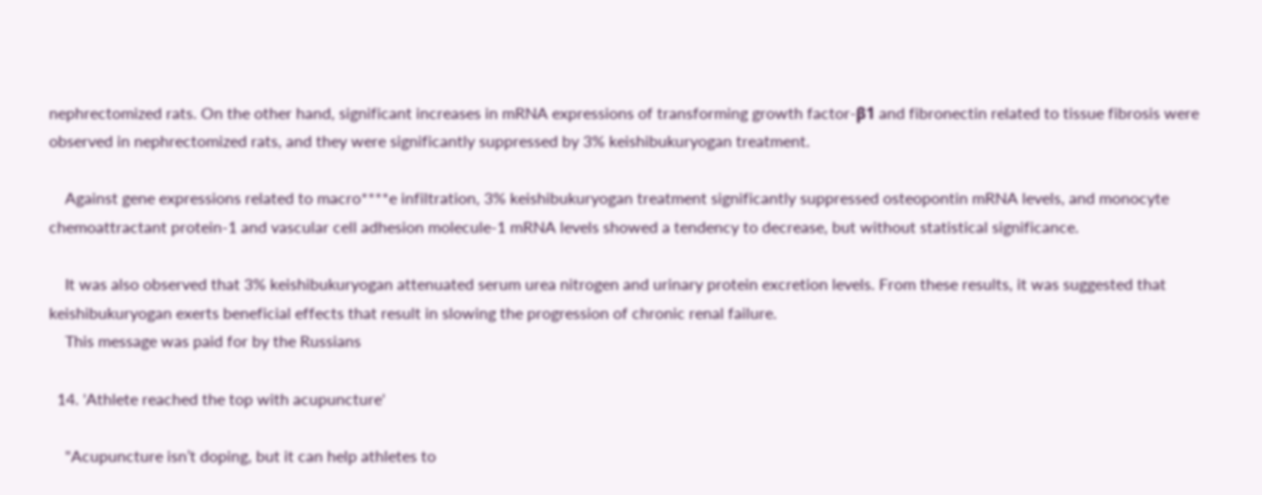nephrectomized rats. On the other hand, significant increases in mRNA expressions of transforming growth factor-β1 and fibronectin related to tissue fibrosis were observed in nephrectomized rats, and they were significantly suppressed by 3% keishibukuryogan treatment.

    Against gene expressions related to macro****e infiltration, 3% keishibukuryogan treatment significantly suppressed osteopontin mRNA levels, and monocyte chemoattractant protein-1 and vascular cell adhesion molecule-1 mRNA levels showed a tendency to decrease, but without statistical significance.

    It was also observed that 3% keishibukuryogan attenuated serum urea nitrogen and urinary protein excretion levels. From these results, it was suggested that keishibukuryogan exerts beneficial effects that result in slowing the progression of chronic renal failure.
    This message was paid for by the Russians

  14. 'Athlete reached the top with acupuncture'

    "Acupuncture isn’t doping, but it can help athletes to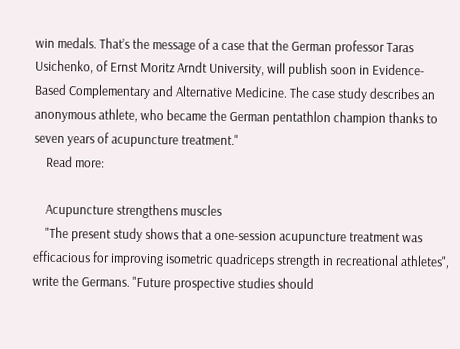win medals. That’s the message of a case that the German professor Taras Usichenko, of Ernst Moritz Arndt University, will publish soon in Evidence-Based Complementary and Alternative Medicine. The case study describes an anonymous athlete, who became the German pentathlon champion thanks to seven years of acupuncture treatment."
    Read more:

    Acupuncture strengthens muscles
    "The present study shows that a one-session acupuncture treatment was efficacious for improving isometric quadriceps strength in recreational athletes", write the Germans. "Future prospective studies should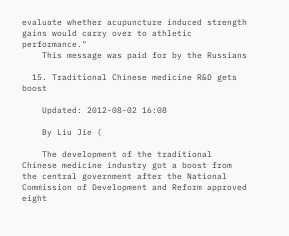evaluate whether acupuncture induced strength gains would carry over to athletic performance."
    This message was paid for by the Russians

  15. Traditional Chinese medicine R&D gets boost

    Updated: 2012-08-02 16:08

    By Liu Jie (

    The development of the traditional Chinese medicine industry got a boost from the central government after the National Commission of Development and Reform approved eight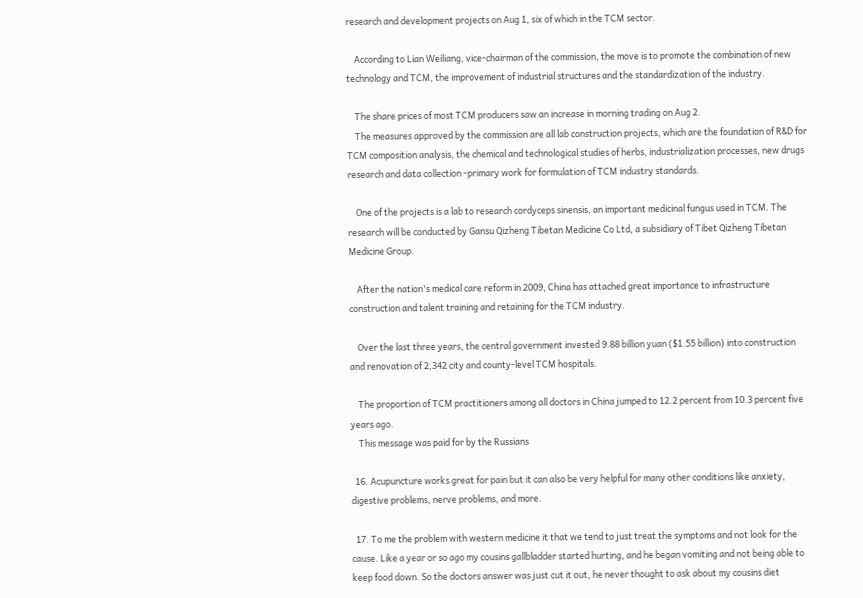research and development projects on Aug 1, six of which in the TCM sector.

    According to Lian Weiliang, vice-chairman of the commission, the move is to promote the combination of new technology and TCM, the improvement of industrial structures and the standardization of the industry.

    The share prices of most TCM producers saw an increase in morning trading on Aug 2.
    The measures approved by the commission are all lab construction projects, which are the foundation of R&D for TCM composition analysis, the chemical and technological studies of herbs, industrialization processes, new drugs research and data collection -primary work for formulation of TCM industry standards.

    One of the projects is a lab to research cordyceps sinensis, an important medicinal fungus used in TCM. The research will be conducted by Gansu Qizheng Tibetan Medicine Co Ltd, a subsidiary of Tibet Qizheng Tibetan Medicine Group.

    After the nation's medical care reform in 2009, China has attached great importance to infrastructure construction and talent training and retaining for the TCM industry.

    Over the last three years, the central government invested 9.88 billion yuan ($1.55 billion) into construction and renovation of 2,342 city and county-level TCM hospitals.

    The proportion of TCM practitioners among all doctors in China jumped to 12.2 percent from 10.3 percent five years ago.
    This message was paid for by the Russians

  16. Acupuncture works great for pain but it can also be very helpful for many other conditions like anxiety, digestive problems, nerve problems, and more.

  17. To me the problem with western medicine it that we tend to just treat the symptoms and not look for the cause. Like a year or so ago my cousins gallbladder started hurting, and he began vomiting and not being able to keep food down. So the doctors answer was just cut it out, he never thought to ask about my cousins diet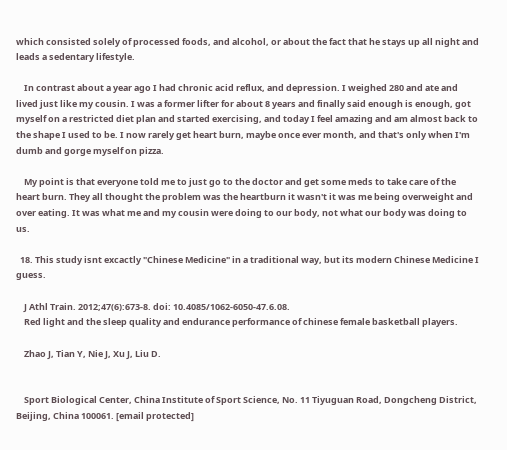which consisted solely of processed foods, and alcohol, or about the fact that he stays up all night and leads a sedentary lifestyle.

    In contrast about a year ago I had chronic acid reflux, and depression. I weighed 280 and ate and lived just like my cousin. I was a former lifter for about 8 years and finally said enough is enough, got myself on a restricted diet plan and started exercising, and today I feel amazing and am almost back to the shape I used to be. I now rarely get heart burn, maybe once ever month, and that's only when I'm dumb and gorge myself on pizza.

    My point is that everyone told me to just go to the doctor and get some meds to take care of the heart burn. They all thought the problem was the heartburn it wasn't it was me being overweight and over eating. It was what me and my cousin were doing to our body, not what our body was doing to us.

  18. This study isnt excactly "Chinese Medicine" in a traditional way, but its modern Chinese Medicine I guess.

    J Athl Train. 2012;47(6):673-8. doi: 10.4085/1062-6050-47.6.08.
    Red light and the sleep quality and endurance performance of chinese female basketball players.

    Zhao J, Tian Y, Nie J, Xu J, Liu D.


    Sport Biological Center, China Institute of Sport Science, No. 11 Tiyuguan Road, Dongcheng District, Beijing, China 100061. [email protected]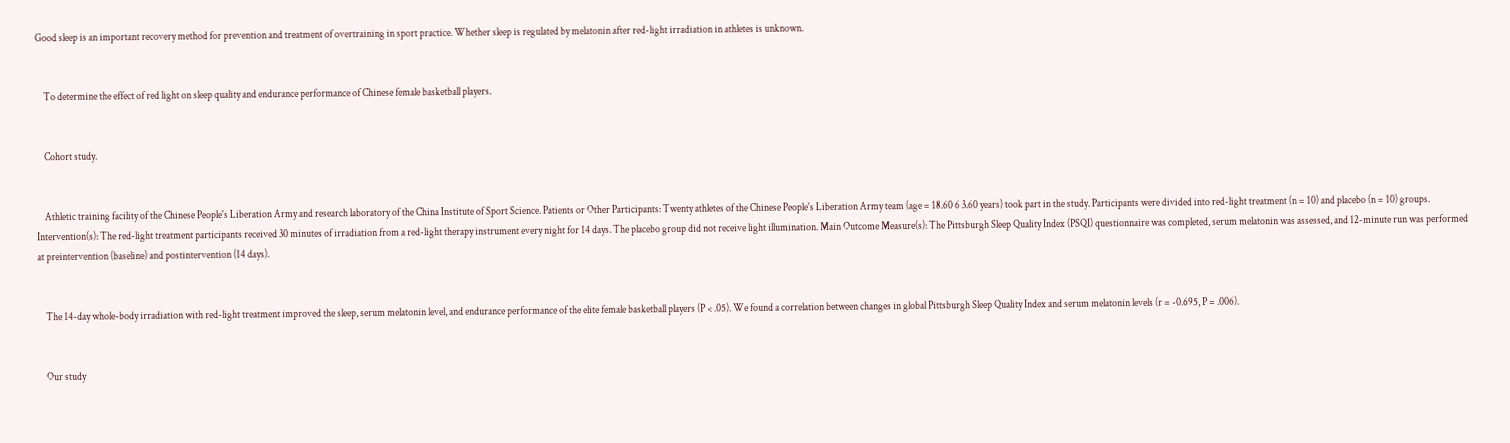Good sleep is an important recovery method for prevention and treatment of overtraining in sport practice. Whether sleep is regulated by melatonin after red-light irradiation in athletes is unknown.


    To determine the effect of red light on sleep quality and endurance performance of Chinese female basketball players.


    Cohort study.


    Athletic training facility of the Chinese People's Liberation Army and research laboratory of the China Institute of Sport Science. Patients or Other Participants: Twenty athletes of the Chinese People's Liberation Army team (age = 18.60 6 3.60 years) took part in the study. Participants were divided into red-light treatment (n = 10) and placebo (n = 10) groups. Intervention(s): The red-light treatment participants received 30 minutes of irradiation from a red-light therapy instrument every night for 14 days. The placebo group did not receive light illumination. Main Outcome Measure(s): The Pittsburgh Sleep Quality Index (PSQI) questionnaire was completed, serum melatonin was assessed, and 12-minute run was performed at preintervention (baseline) and postintervention (14 days).


    The 14-day whole-body irradiation with red-light treatment improved the sleep, serum melatonin level, and endurance performance of the elite female basketball players (P < .05). We found a correlation between changes in global Pittsburgh Sleep Quality Index and serum melatonin levels (r = -0.695, P = .006).


    Our study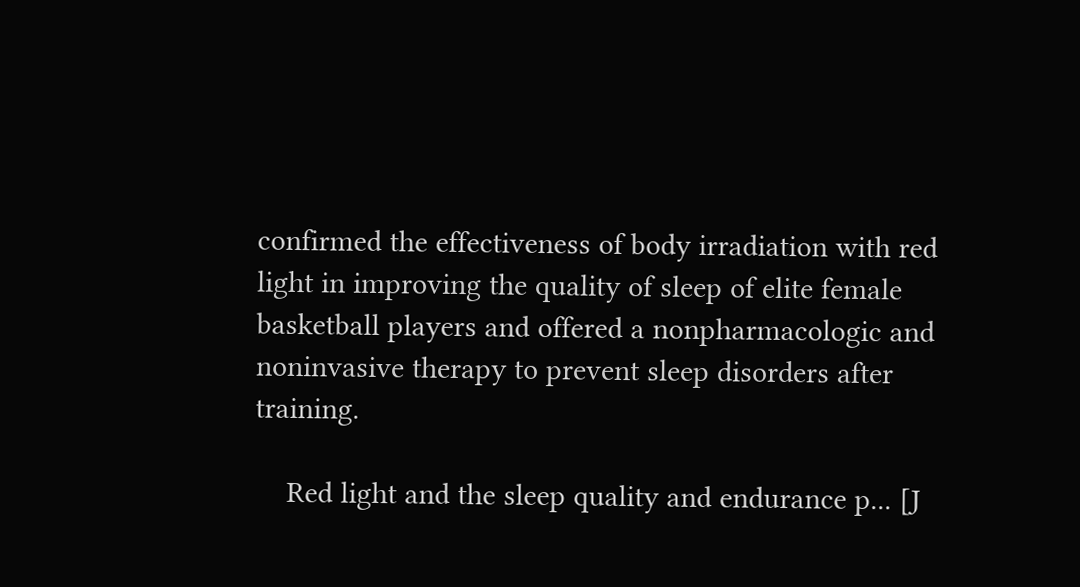confirmed the effectiveness of body irradiation with red light in improving the quality of sleep of elite female basketball players and offered a nonpharmacologic and noninvasive therapy to prevent sleep disorders after training.

    Red light and the sleep quality and endurance p... [J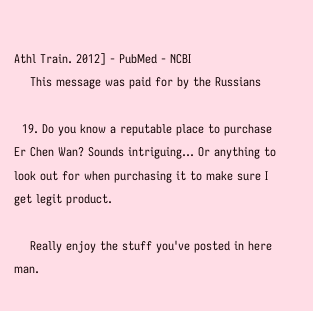Athl Train. 2012] - PubMed - NCBI
    This message was paid for by the Russians

  19. Do you know a reputable place to purchase Er Chen Wan? Sounds intriguing... Or anything to look out for when purchasing it to make sure I get legit product.

    Really enjoy the stuff you've posted in here man.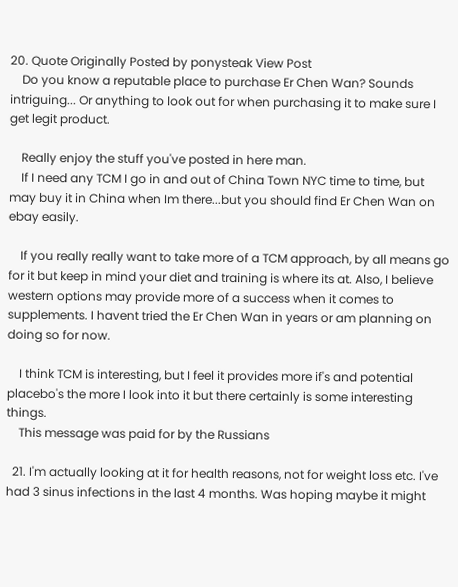20. Quote Originally Posted by ponysteak View Post
    Do you know a reputable place to purchase Er Chen Wan? Sounds intriguing... Or anything to look out for when purchasing it to make sure I get legit product.

    Really enjoy the stuff you've posted in here man.
    If I need any TCM I go in and out of China Town NYC time to time, but may buy it in China when Im there...but you should find Er Chen Wan on ebay easily.

    If you really really want to take more of a TCM approach, by all means go for it but keep in mind your diet and training is where its at. Also, I believe western options may provide more of a success when it comes to supplements. I havent tried the Er Chen Wan in years or am planning on doing so for now.

    I think TCM is interesting, but I feel it provides more if's and potential placebo's the more I look into it but there certainly is some interesting things.
    This message was paid for by the Russians

  21. I'm actually looking at it for health reasons, not for weight loss etc. I've had 3 sinus infections in the last 4 months. Was hoping maybe it might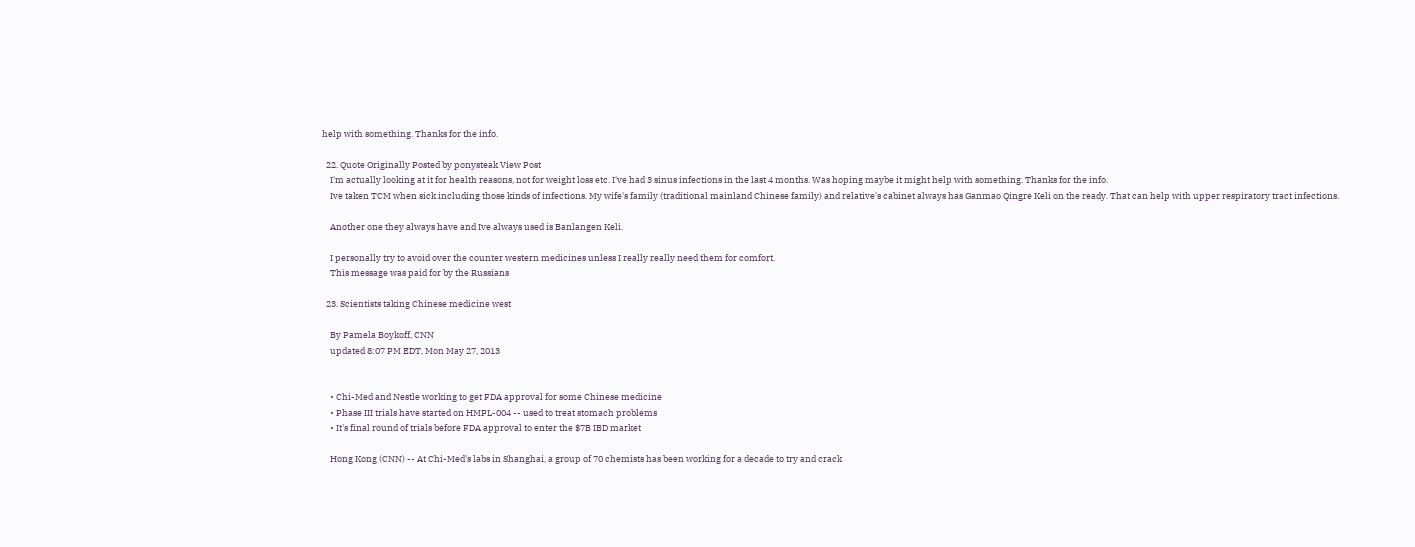help with something. Thanks for the info.

  22. Quote Originally Posted by ponysteak View Post
    I'm actually looking at it for health reasons, not for weight loss etc. I've had 3 sinus infections in the last 4 months. Was hoping maybe it might help with something. Thanks for the info.
    Ive taken TCM when sick including those kinds of infections. My wife's family (traditional mainland Chinese family) and relative's cabinet always has Ganmao Qingre Keli on the ready. That can help with upper respiratory tract infections.

    Another one they always have and Ive always used is Banlangen Keli.

    I personally try to avoid over the counter western medicines unless I really really need them for comfort.
    This message was paid for by the Russians

  23. Scientists taking Chinese medicine west

    By Pamela Boykoff, CNN
    updated 8:07 PM EDT, Mon May 27, 2013


    • Chi-Med and Nestle working to get FDA approval for some Chinese medicine
    • Phase III trials have started on HMPL-004 -- used to treat stomach problems
    • It's final round of trials before FDA approval to enter the $7B IBD market

    Hong Kong (CNN) -- At Chi-Med's labs in Shanghai, a group of 70 chemists has been working for a decade to try and crack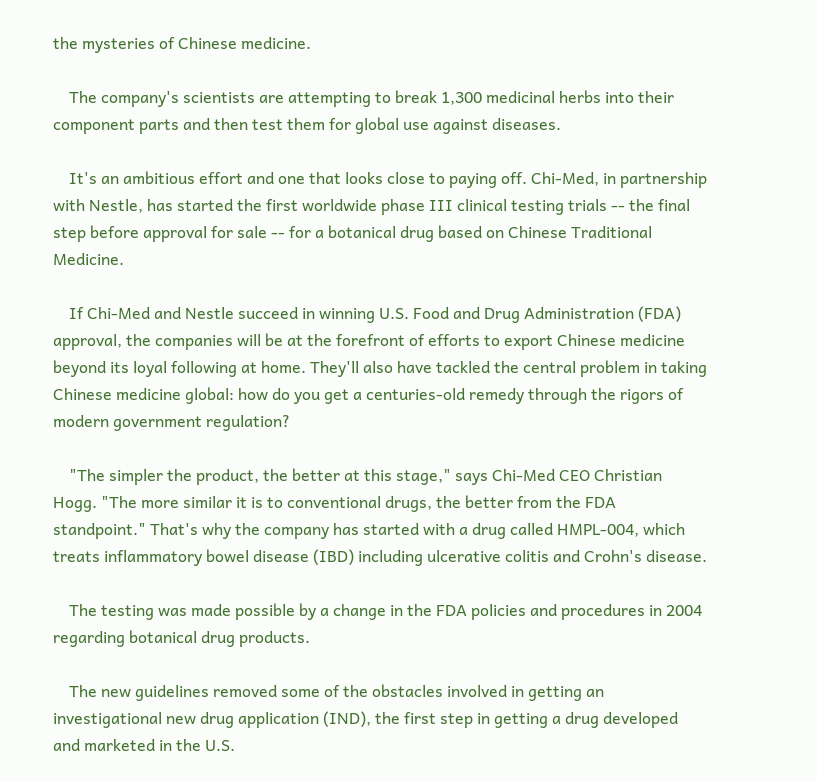the mysteries of Chinese medicine.

    The company's scientists are attempting to break 1,300 medicinal herbs into their component parts and then test them for global use against diseases.

    It's an ambitious effort and one that looks close to paying off. Chi-Med, in partnership with Nestle, has started the first worldwide phase III clinical testing trials -- the final step before approval for sale -- for a botanical drug based on Chinese Traditional Medicine.

    If Chi-Med and Nestle succeed in winning U.S. Food and Drug Administration (FDA) approval, the companies will be at the forefront of efforts to export Chinese medicine beyond its loyal following at home. They'll also have tackled the central problem in taking Chinese medicine global: how do you get a centuries-old remedy through the rigors of modern government regulation?

    "The simpler the product, the better at this stage," says Chi-Med CEO Christian Hogg. "The more similar it is to conventional drugs, the better from the FDA standpoint." That's why the company has started with a drug called HMPL-004, which treats inflammatory bowel disease (IBD) including ulcerative colitis and Crohn's disease.

    The testing was made possible by a change in the FDA policies and procedures in 2004 regarding botanical drug products.

    The new guidelines removed some of the obstacles involved in getting an investigational new drug application (IND), the first step in getting a drug developed and marketed in the U.S.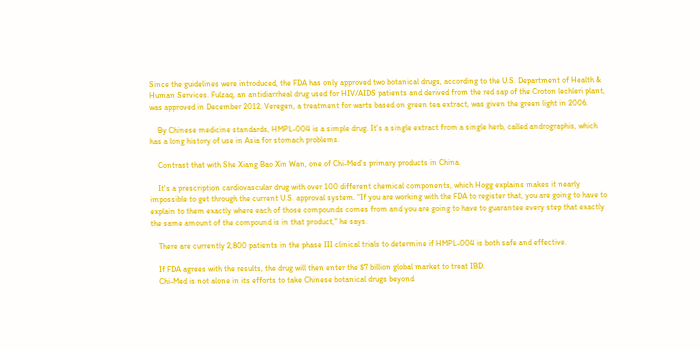Since the guidelines were introduced, the FDA has only approved two botanical drugs, according to the U.S. Department of Health & Human Services. Fulzaq, an antidiarrheal drug used for HIV/AIDS patients and derived from the red sap of the Croton lechleri plant, was approved in December 2012. Veregen, a treatment for warts based on green tea extract, was given the green light in 2006.

    By Chinese medicine standards, HMPL-004 is a simple drug. It's a single extract from a single herb, called andrographis, which has a long history of use in Asia for stomach problems.

    Contrast that with She Xiang Bao Xin Wan, one of Chi-Med's primary products in China.

    It's a prescription cardiovascular drug with over 100 different chemical components, which Hogg explains makes it nearly impossible to get through the current U.S. approval system. "If you are working with the FDA to register that, you are going to have to explain to them exactly where each of those compounds comes from and you are going to have to guarantee every step that exactly the same amount of the compound is in that product," he says.

    There are currently 2,800 patients in the phase III clinical trials to determine if HMPL-004 is both safe and effective.

    If FDA agrees with the results, the drug will then enter the $7 billion global market to treat IBD.
    Chi-Med is not alone in its efforts to take Chinese botanical drugs beyond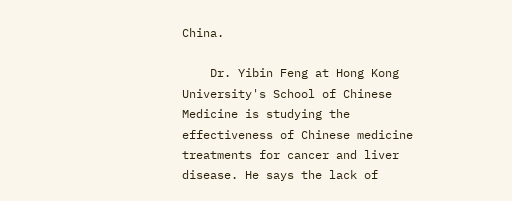China.

    Dr. Yibin Feng at Hong Kong University's School of Chinese Medicine is studying the effectiveness of Chinese medicine treatments for cancer and liver disease. He says the lack of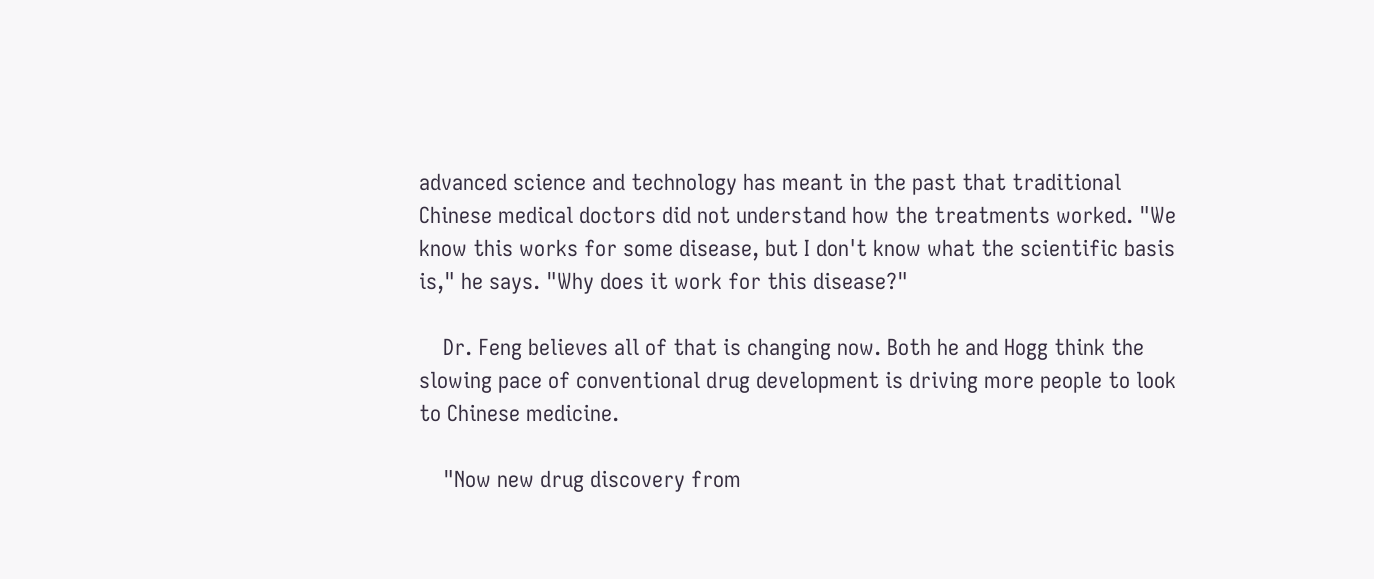advanced science and technology has meant in the past that traditional Chinese medical doctors did not understand how the treatments worked. "We know this works for some disease, but I don't know what the scientific basis is," he says. "Why does it work for this disease?"

    Dr. Feng believes all of that is changing now. Both he and Hogg think the slowing pace of conventional drug development is driving more people to look to Chinese medicine.

    "Now new drug discovery from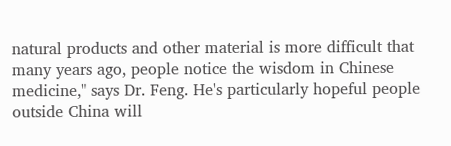natural products and other material is more difficult that many years ago, people notice the wisdom in Chinese medicine," says Dr. Feng. He's particularly hopeful people outside China will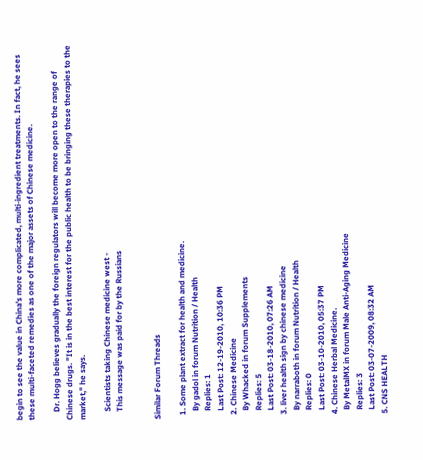begin to see the value in China's more complicated, multi-ingredient treatments. In fact, he sees these multi-faceted remedies as one of the major assets of Chinese medicine.

    Dr. Hogg believes gradually the foreign regulators will become more open to the range of Chinese drugs. "It is in the best interest for the public health to be bringing these therapies to the market," he says.

    Scientists taking Chinese medicine west -
    This message was paid for by the Russians


Similar Forum Threads

  1. Some plant extract for health and medicine.
    By gadol in forum Nutrition / Health
    Replies: 1
    Last Post: 12-19-2010, 10:36 PM
  2. Chinese Medicine
    By Whacked in forum Supplements
    Replies: 5
    Last Post: 03-18-2010, 07:26 AM
  3. liver health sign by chinese medicine
    By narraboth in forum Nutrition / Health
    Replies: 0
    Last Post: 03-10-2010, 05:37 PM
  4. Chinese Herbal Medicine.
    By MetalMX in forum Male Anti-Aging Medicine
    Replies: 3
    Last Post: 03-07-2009, 08:32 AM
  5. CNS HEALTH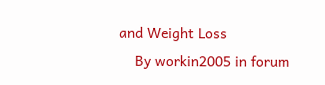and Weight Loss
    By workin2005 in forum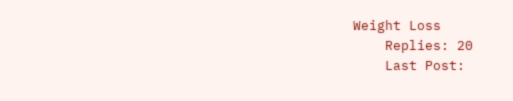Weight Loss
    Replies: 20
    Last Post: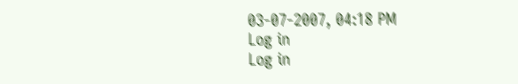03-07-2007, 04:18 PM
Log in
Log in